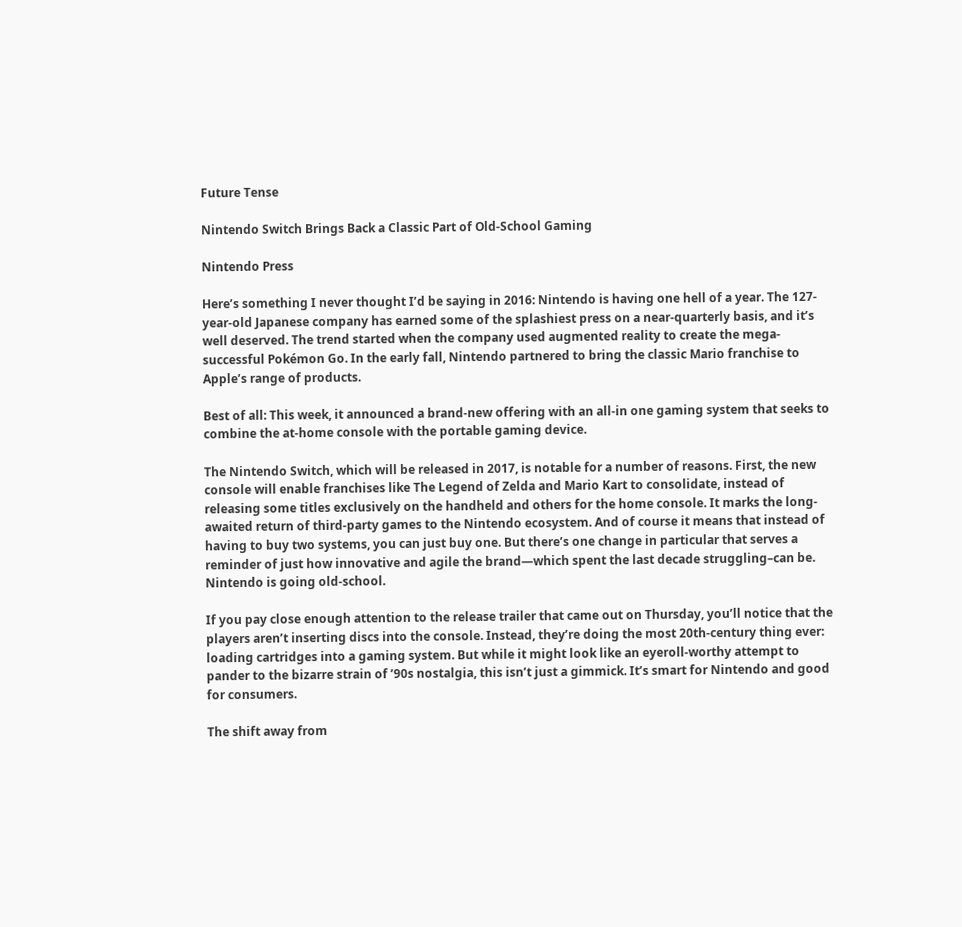Future Tense

Nintendo Switch Brings Back a Classic Part of Old-School Gaming

Nintendo Press

Here’s something I never thought I’d be saying in 2016: Nintendo is having one hell of a year. The 127-year-old Japanese company has earned some of the splashiest press on a near-quarterly basis, and it’s well deserved. The trend started when the company used augmented reality to create the mega-successful Pokémon Go. In the early fall, Nintendo partnered to bring the classic Mario franchise to Apple’s range of products.

Best of all: This week, it announced a brand-new offering with an all-in one gaming system that seeks to combine the at-home console with the portable gaming device.

The Nintendo Switch, which will be released in 2017, is notable for a number of reasons. First, the new console will enable franchises like The Legend of Zelda and Mario Kart to consolidate, instead of releasing some titles exclusively on the handheld and others for the home console. It marks the long-awaited return of third-party games to the Nintendo ecosystem. And of course it means that instead of having to buy two systems, you can just buy one. But there’s one change in particular that serves a reminder of just how innovative and agile the brand—which spent the last decade struggling–can be. Nintendo is going old-school.

If you pay close enough attention to the release trailer that came out on Thursday, you’ll notice that the players aren’t inserting discs into the console. Instead, they’re doing the most 20th-century thing ever: loading cartridges into a gaming system. But while it might look like an eyeroll-worthy attempt to pander to the bizarre strain of ’90s nostalgia, this isn’t just a gimmick. It’s smart for Nintendo and good for consumers.

The shift away from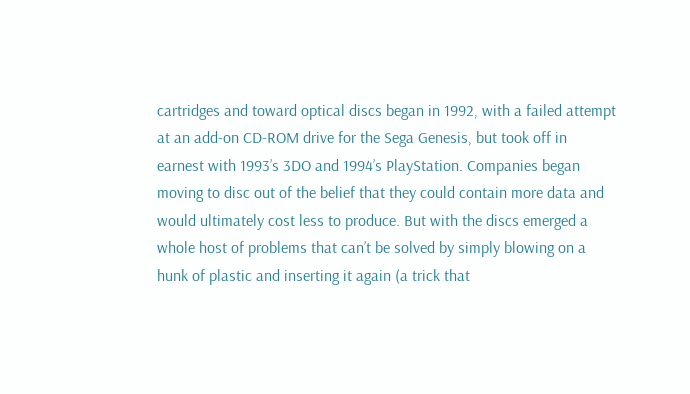cartridges and toward optical discs began in 1992, with a failed attempt at an add-on CD-ROM drive for the Sega Genesis, but took off in earnest with 1993’s 3DO and 1994’s PlayStation. Companies began moving to disc out of the belief that they could contain more data and would ultimately cost less to produce. But with the discs emerged a whole host of problems that can’t be solved by simply blowing on a hunk of plastic and inserting it again (a trick that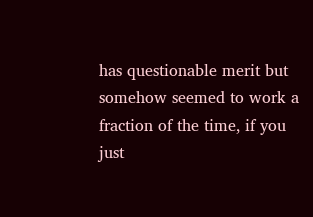has questionable merit but somehow seemed to work a fraction of the time, if you just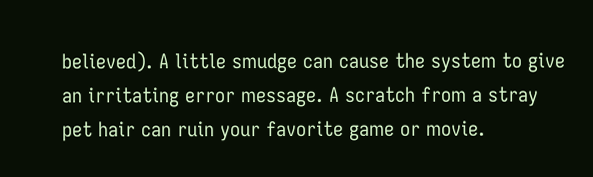believed). A little smudge can cause the system to give an irritating error message. A scratch from a stray pet hair can ruin your favorite game or movie.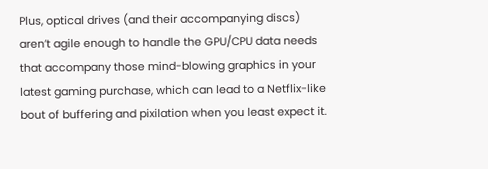Plus, optical drives (and their accompanying discs) aren’t agile enough to handle the GPU/CPU data needs that accompany those mind-blowing graphics in your latest gaming purchase, which can lead to a Netflix-like bout of buffering and pixilation when you least expect it.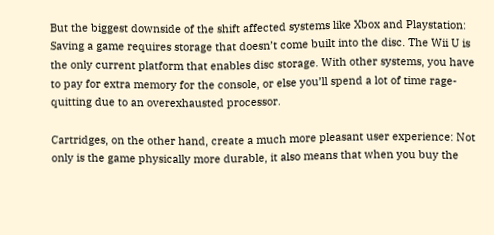But the biggest downside of the shift affected systems like Xbox and Playstation: Saving a game requires storage that doesn’t come built into the disc. The Wii U is the only current platform that enables disc storage. With other systems, you have to pay for extra memory for the console, or else you’ll spend a lot of time rage-quitting due to an overexhausted processor.

Cartridges, on the other hand, create a much more pleasant user experience: Not only is the game physically more durable, it also means that when you buy the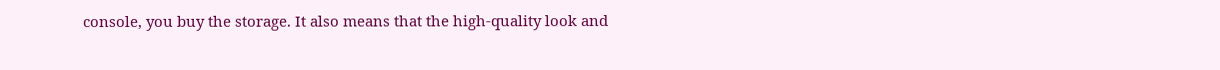console, you buy the storage. It also means that the high-quality look and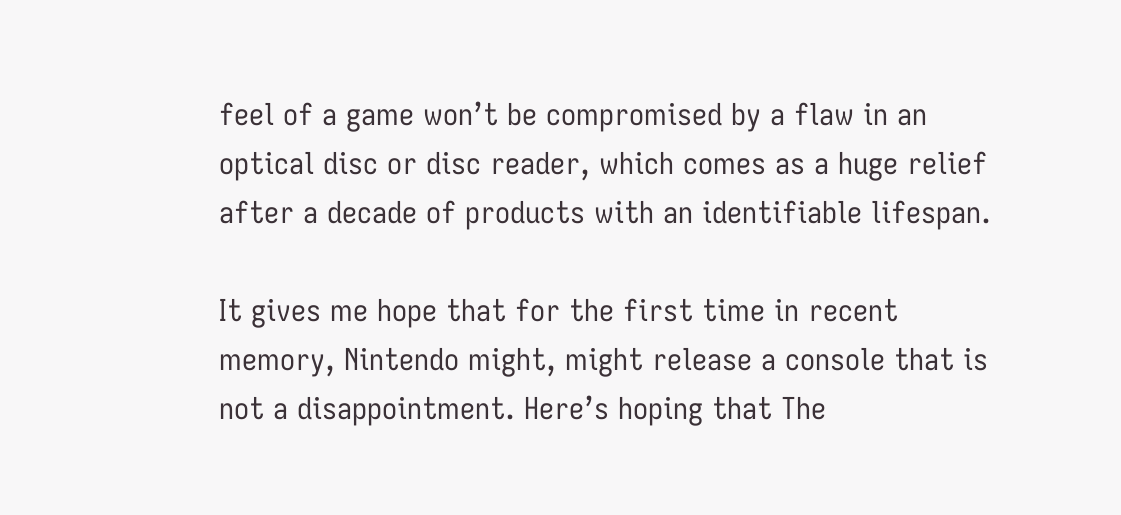feel of a game won’t be compromised by a flaw in an optical disc or disc reader, which comes as a huge relief after a decade of products with an identifiable lifespan.

It gives me hope that for the first time in recent memory, Nintendo might, might release a console that is not a disappointment. Here’s hoping that The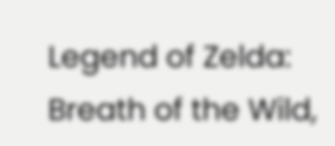Legend of Zelda: Breath of the Wild,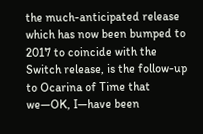the much-anticipated release which has now been bumped to 2017 to coincide with the Switch release, is the follow-up to Ocarina of Time that we—OK, I—have been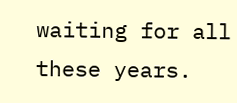waiting for all these years.